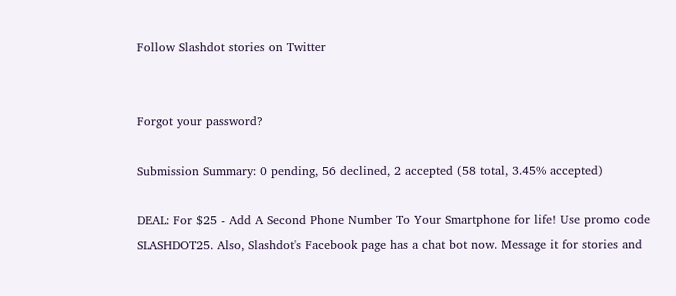Follow Slashdot stories on Twitter


Forgot your password?

Submission Summary: 0 pending, 56 declined, 2 accepted (58 total, 3.45% accepted)

DEAL: For $25 - Add A Second Phone Number To Your Smartphone for life! Use promo code SLASHDOT25. Also, Slashdot's Facebook page has a chat bot now. Message it for stories and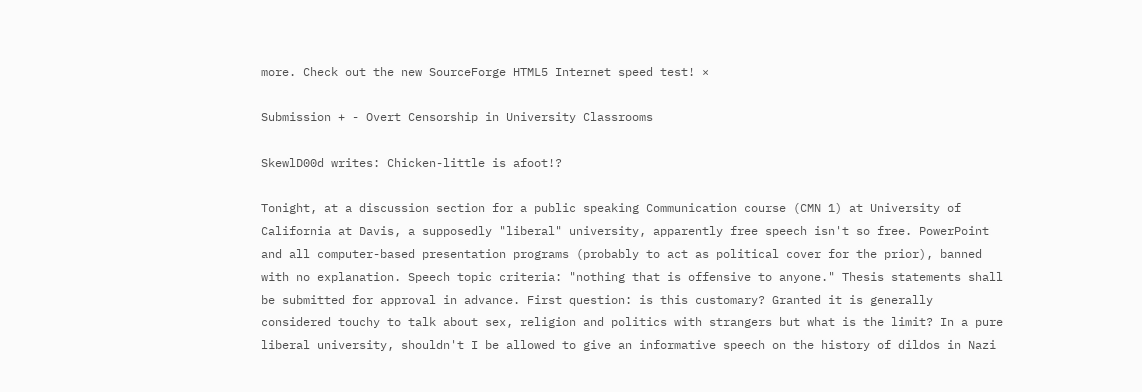more. Check out the new SourceForge HTML5 Internet speed test! ×

Submission + - Overt Censorship in University Classrooms

SkewlD00d writes: Chicken-little is afoot!?

Tonight, at a discussion section for a public speaking Communication course (CMN 1) at University of California at Davis, a supposedly "liberal" university, apparently free speech isn't so free. PowerPoint and all computer-based presentation programs (probably to act as political cover for the prior), banned with no explanation. Speech topic criteria: "nothing that is offensive to anyone." Thesis statements shall be submitted for approval in advance. First question: is this customary? Granted it is generally considered touchy to talk about sex, religion and politics with strangers but what is the limit? In a pure liberal university, shouldn't I be allowed to give an informative speech on the history of dildos in Nazi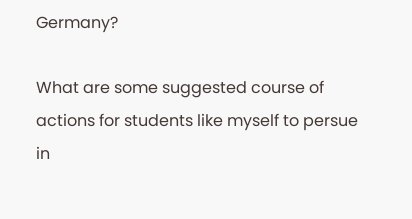Germany?

What are some suggested course of actions for students like myself to persue in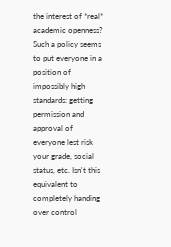the interest of *real* academic openness? Such a policy seems to put everyone in a position of impossibly high standards: getting permission and approval of everyone lest risk your grade, social status, etc. Isn't this equivalent to completely handing over control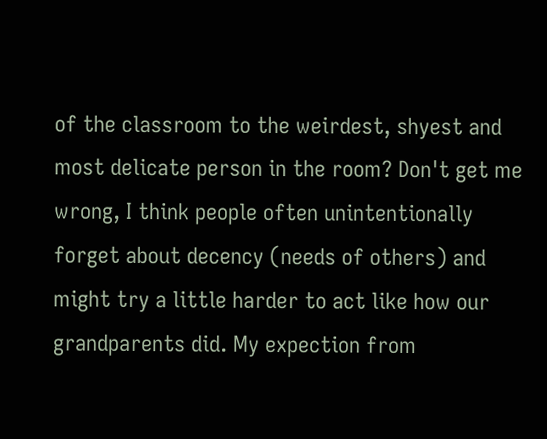of the classroom to the weirdest, shyest and most delicate person in the room? Don't get me wrong, I think people often unintentionally forget about decency (needs of others) and might try a little harder to act like how our grandparents did. My expection from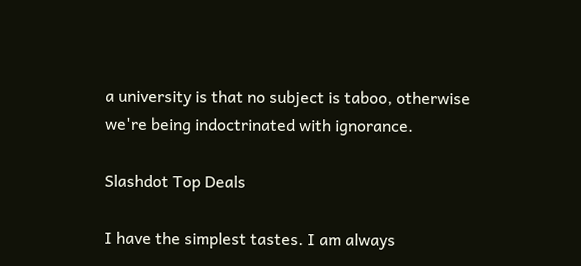a university is that no subject is taboo, otherwise we're being indoctrinated with ignorance.

Slashdot Top Deals

I have the simplest tastes. I am always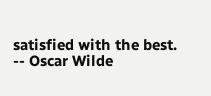satisfied with the best. -- Oscar Wilde